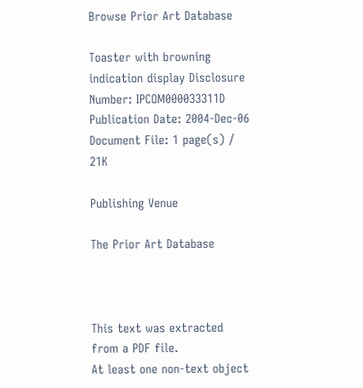Browse Prior Art Database

Toaster with browning indication display Disclosure Number: IPCOM000033311D
Publication Date: 2004-Dec-06
Document File: 1 page(s) / 21K

Publishing Venue

The Prior Art Database



This text was extracted from a PDF file.
At least one non-text object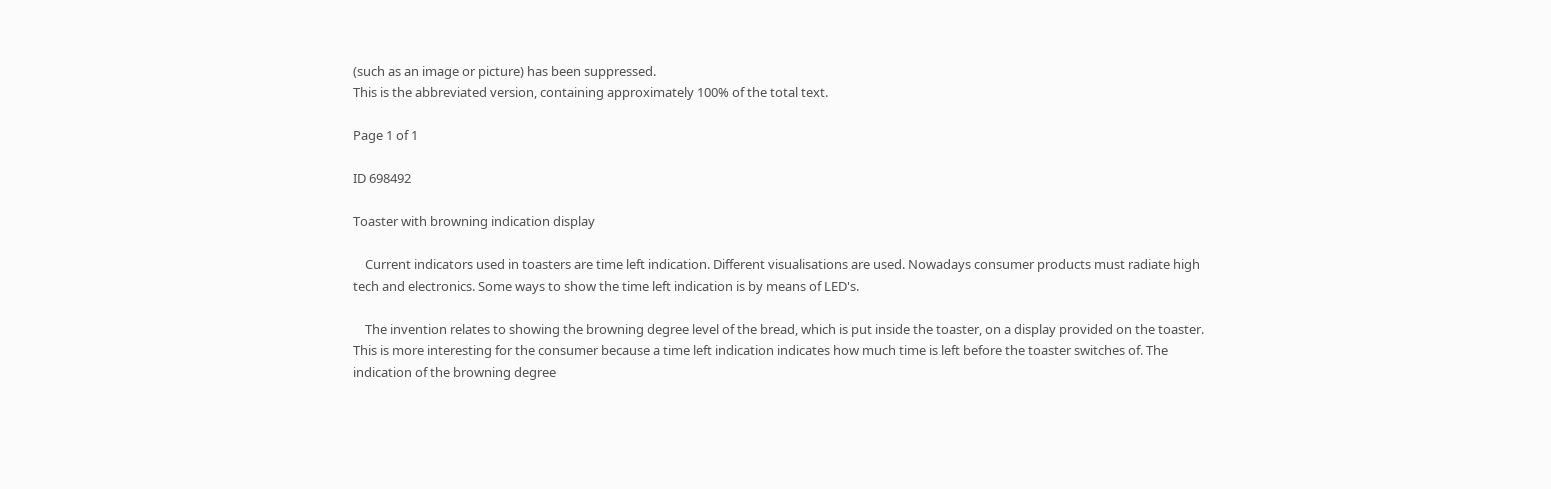(such as an image or picture) has been suppressed.
This is the abbreviated version, containing approximately 100% of the total text.

Page 1 of 1

ID 698492

Toaster with browning indication display

    Current indicators used in toasters are time left indication. Different visualisations are used. Nowadays consumer products must radiate high tech and electronics. Some ways to show the time left indication is by means of LED's.

    The invention relates to showing the browning degree level of the bread, which is put inside the toaster, on a display provided on the toaster. This is more interesting for the consumer because a time left indication indicates how much time is left before the toaster switches of. The indication of the browning degree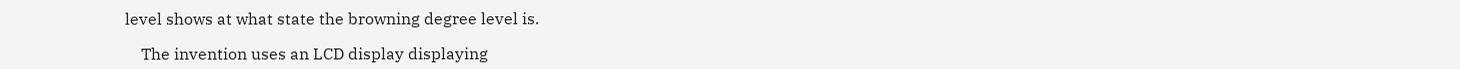level shows at what state the browning degree level is.

    The invention uses an LCD display displaying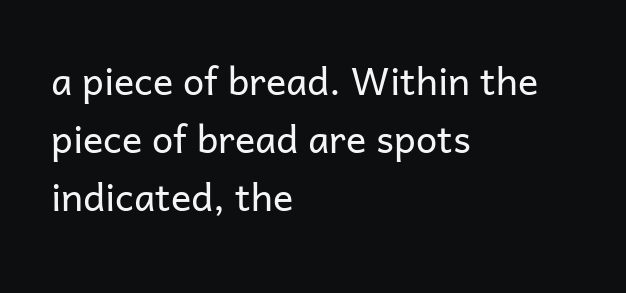a piece of bread. Within the piece of bread are spots indicated, the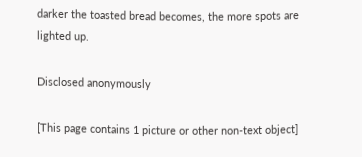darker the toasted bread becomes, the more spots are lighted up.

Disclosed anonymously

[This page contains 1 picture or other non-text object]